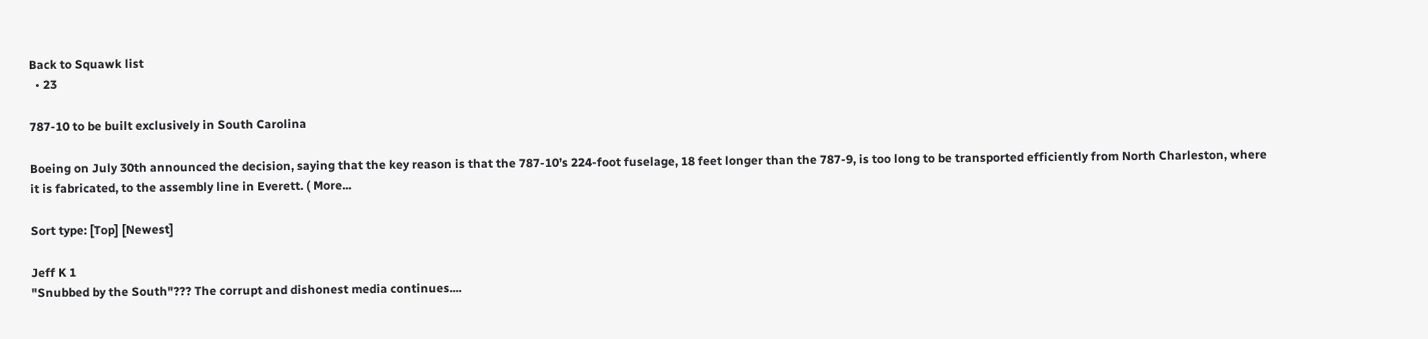Back to Squawk list
  • 23

787-10 to be built exclusively in South Carolina

Boeing on July 30th announced the decision, saying that the key reason is that the 787-10’s 224-foot fuselage, 18 feet longer than the 787-9, is too long to be transported efficiently from North Charleston, where it is fabricated, to the assembly line in Everett. ( More...

Sort type: [Top] [Newest]

Jeff K 1
"Snubbed by the South"??? The corrupt and dishonest media continues....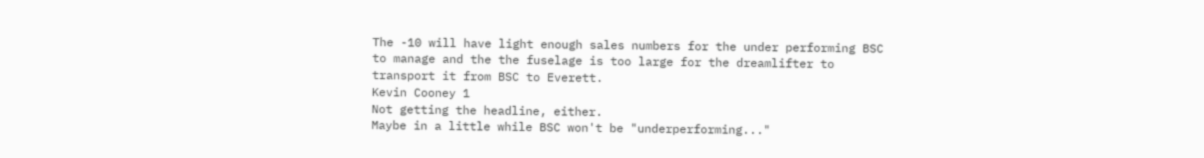The -10 will have light enough sales numbers for the under performing BSC to manage and the the fuselage is too large for the dreamlifter to transport it from BSC to Everett.
Kevin Cooney 1
Not getting the headline, either.
Maybe in a little while BSC won't be "underperforming..."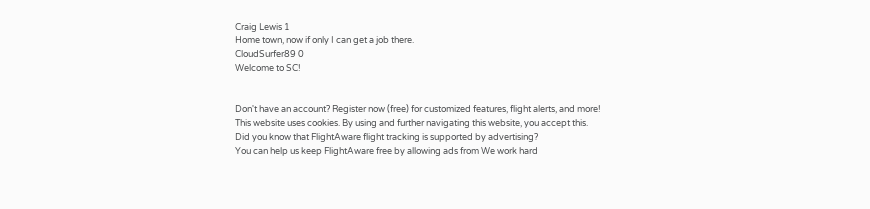Craig Lewis 1
Home town, now if only I can get a job there.
CloudSurfer89 0
Welcome to SC!


Don't have an account? Register now (free) for customized features, flight alerts, and more!
This website uses cookies. By using and further navigating this website, you accept this.
Did you know that FlightAware flight tracking is supported by advertising?
You can help us keep FlightAware free by allowing ads from We work hard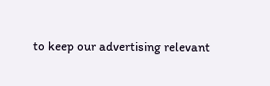to keep our advertising relevant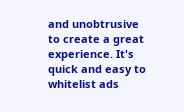and unobtrusive to create a great experience. It's quick and easy to whitelist ads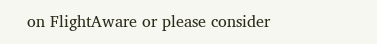on FlightAware or please consider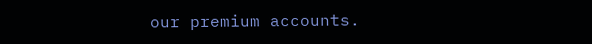our premium accounts.